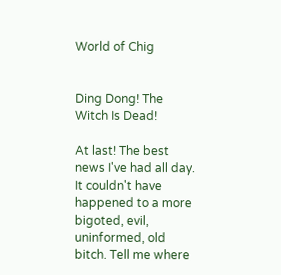World of Chig


Ding Dong! The Witch Is Dead!

At last! The best news I've had all day. It couldn't have happened to a more bigoted, evil, uninformed, old bitch. Tell me where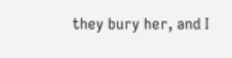they bury her, and I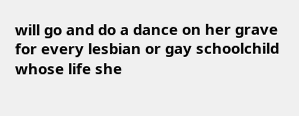will go and do a dance on her grave for every lesbian or gay schoolchild whose life she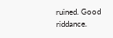ruined. Good riddance.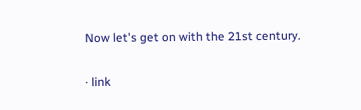Now let's get on with the 21st century.

· link